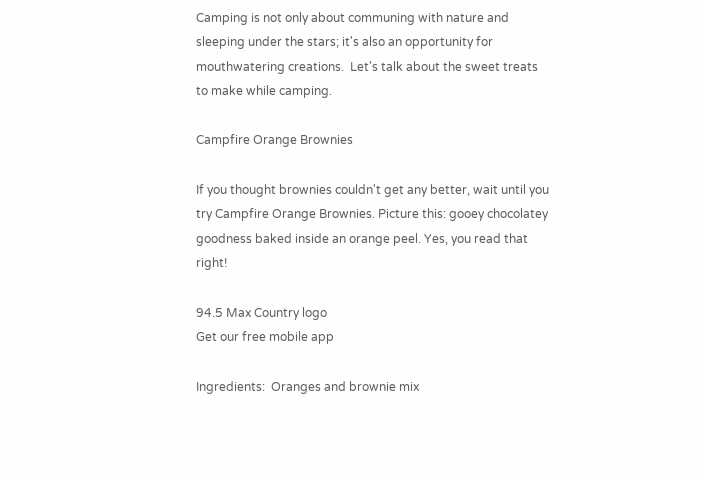Camping is not only about communing with nature and sleeping under the stars; it's also an opportunity for mouthwatering creations.  Let's talk about the sweet treats to make while camping.

Campfire Orange Brownies

If you thought brownies couldn't get any better, wait until you try Campfire Orange Brownies. Picture this: gooey chocolatey goodness baked inside an orange peel. Yes, you read that right!

94.5 Max Country logo
Get our free mobile app

Ingredients:  Oranges and brownie mix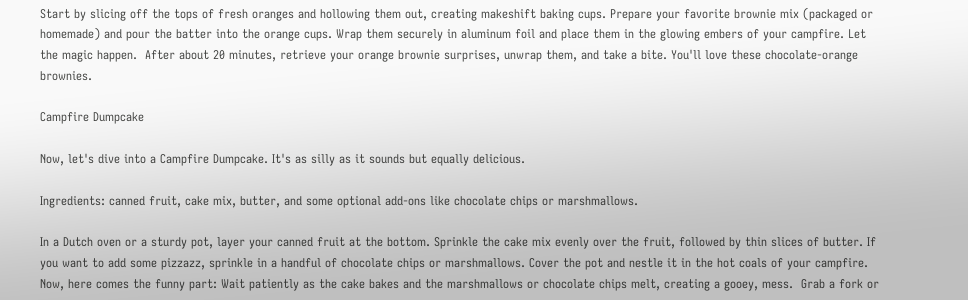Start by slicing off the tops of fresh oranges and hollowing them out, creating makeshift baking cups. Prepare your favorite brownie mix (packaged or homemade) and pour the batter into the orange cups. Wrap them securely in aluminum foil and place them in the glowing embers of your campfire. Let the magic happen.  After about 20 minutes, retrieve your orange brownie surprises, unwrap them, and take a bite. You'll love these chocolate-orange brownies.

Campfire Dumpcake

Now, let's dive into a Campfire Dumpcake. It's as silly as it sounds but equally delicious.

Ingredients: canned fruit, cake mix, butter, and some optional add-ons like chocolate chips or marshmallows.

In a Dutch oven or a sturdy pot, layer your canned fruit at the bottom. Sprinkle the cake mix evenly over the fruit, followed by thin slices of butter. If you want to add some pizzazz, sprinkle in a handful of chocolate chips or marshmallows. Cover the pot and nestle it in the hot coals of your campfire. Now, here comes the funny part: Wait patiently as the cake bakes and the marshmallows or chocolate chips melt, creating a gooey, mess.  Grab a fork or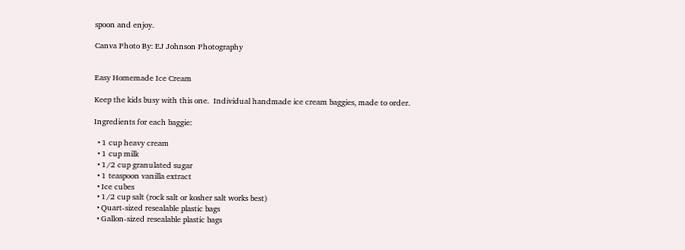spoon and enjoy.

Canva Photo By: EJ Johnson Photography


Easy Homemade Ice Cream

Keep the kids busy with this one.  Individual handmade ice cream baggies, made to order.

Ingredients for each baggie:

  • 1 cup heavy cream
  • 1 cup milk
  • 1/2 cup granulated sugar
  • 1 teaspoon vanilla extract
  • Ice cubes
  • 1/2 cup salt (rock salt or kosher salt works best)
  • Quart-sized resealable plastic bags
  • Gallon-sized resealable plastic bags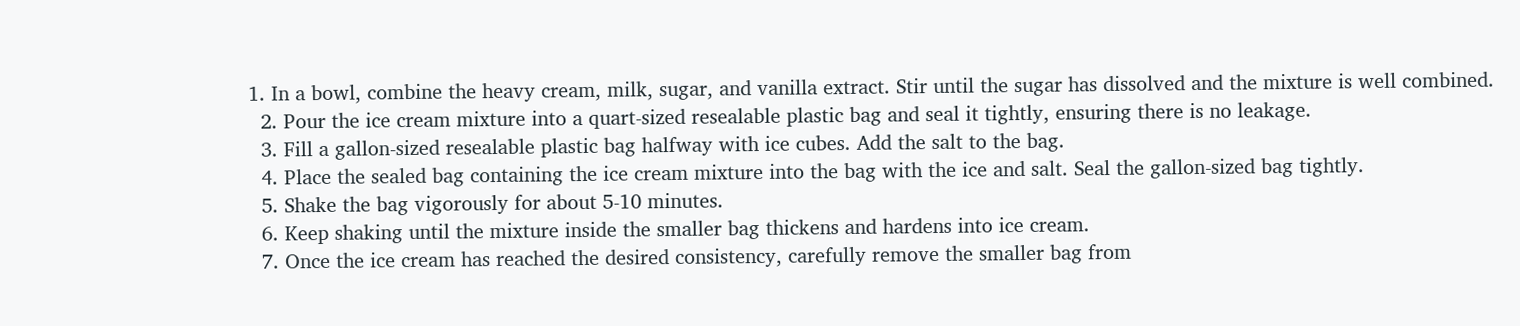1. In a bowl, combine the heavy cream, milk, sugar, and vanilla extract. Stir until the sugar has dissolved and the mixture is well combined.
  2. Pour the ice cream mixture into a quart-sized resealable plastic bag and seal it tightly, ensuring there is no leakage.
  3. Fill a gallon-sized resealable plastic bag halfway with ice cubes. Add the salt to the bag.
  4. Place the sealed bag containing the ice cream mixture into the bag with the ice and salt. Seal the gallon-sized bag tightly.
  5. Shake the bag vigorously for about 5-10 minutes.
  6. Keep shaking until the mixture inside the smaller bag thickens and hardens into ice cream.
  7. Once the ice cream has reached the desired consistency, carefully remove the smaller bag from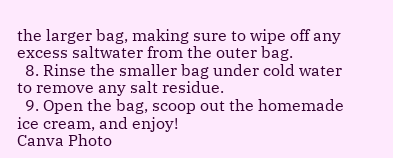the larger bag, making sure to wipe off any excess saltwater from the outer bag.
  8. Rinse the smaller bag under cold water to remove any salt residue.
  9. Open the bag, scoop out the homemade ice cream, and enjoy!
Canva Photo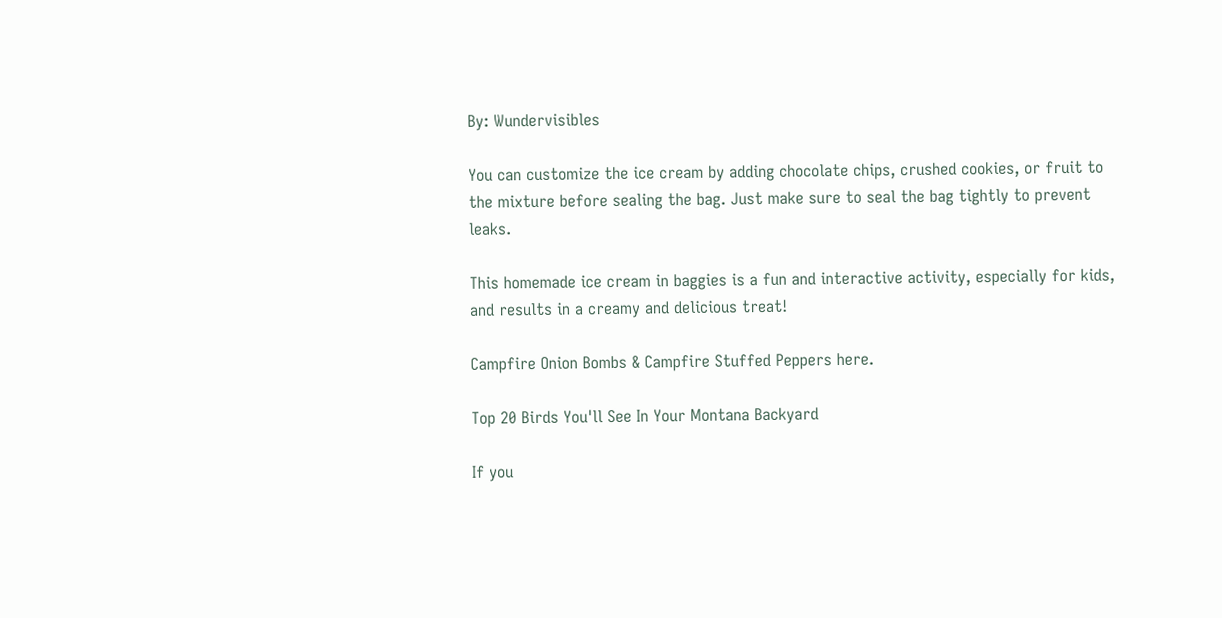By: Wundervisibles

You can customize the ice cream by adding chocolate chips, crushed cookies, or fruit to the mixture before sealing the bag. Just make sure to seal the bag tightly to prevent leaks.

This homemade ice cream in baggies is a fun and interactive activity, especially for kids, and results in a creamy and delicious treat!

Campfire Onion Bombs & Campfire Stuffed Peppers here.

Top 20 Birds You'll See In Your Montana Backyard

If you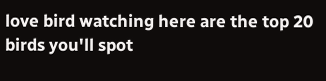love bird watching here are the top 20 birds you'll spot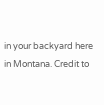in your backyard here in Montana. Credit to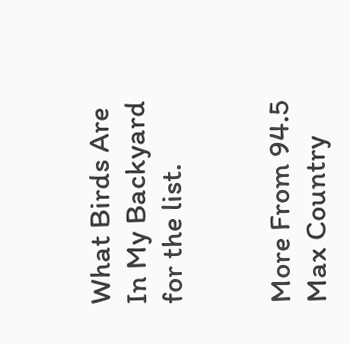What Birds Are In My Backyard for the list.


More From 94.5 Max Country